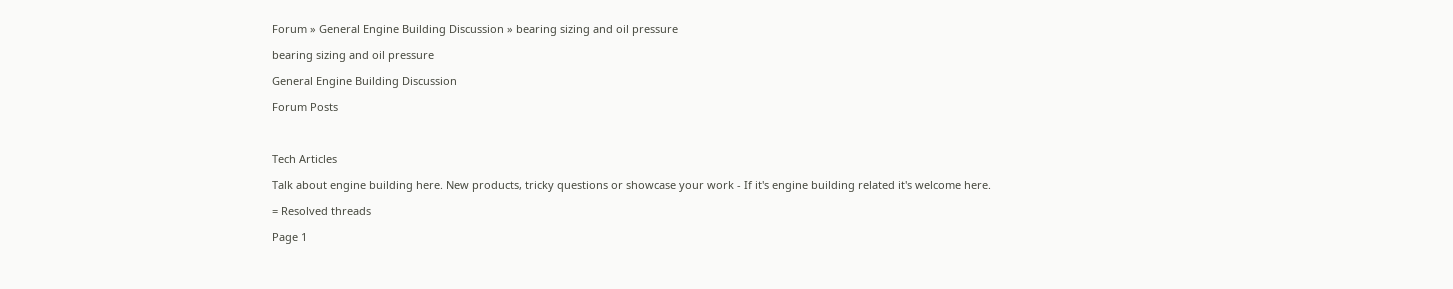Forum » General Engine Building Discussion » bearing sizing and oil pressure

bearing sizing and oil pressure

General Engine Building Discussion

Forum Posts



Tech Articles

Talk about engine building here. New products, tricky questions or showcase your work - If it's engine building related it's welcome here.

= Resolved threads

Page 1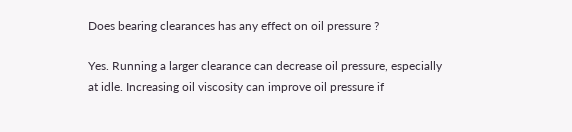Does bearing clearances has any effect on oil pressure ?

Yes. Running a larger clearance can decrease oil pressure, especially at idle. Increasing oil viscosity can improve oil pressure if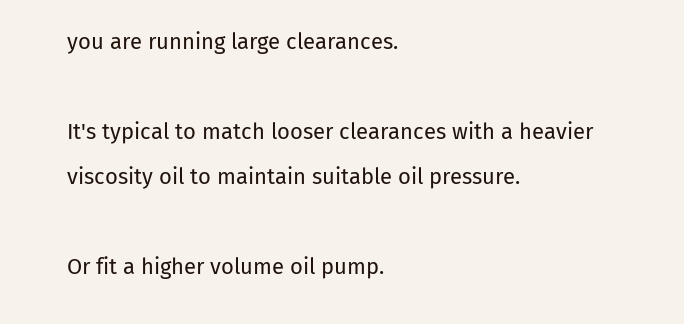you are running large clearances.

It's typical to match looser clearances with a heavier viscosity oil to maintain suitable oil pressure.

Or fit a higher volume oil pump.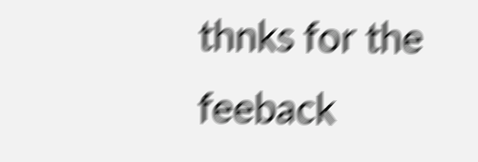thnks for the feeback